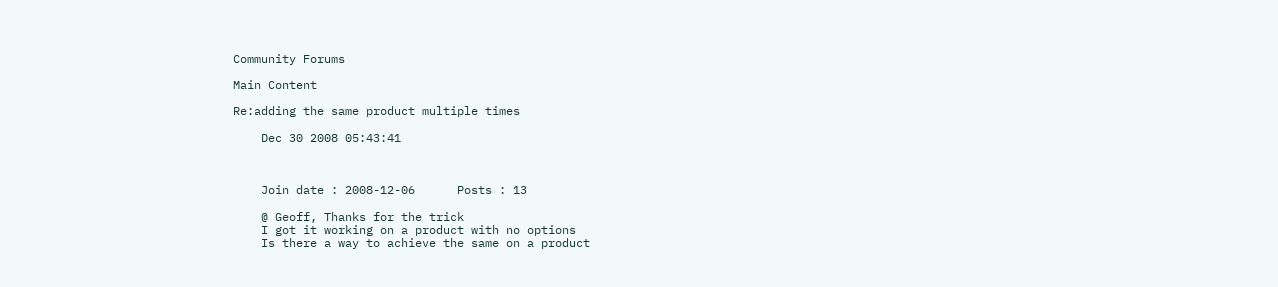Community Forums

Main Content

Re:adding the same product multiple times

    Dec 30 2008 05:43:41



    Join date : 2008-12-06      Posts : 13

    @ Geoff, Thanks for the trick
    I got it working on a product with no options
    Is there a way to achieve the same on a product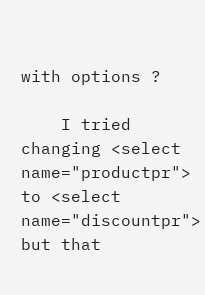with options ?

    I tried changing <select name="productpr"> to <select name="discountpr"> but that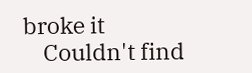broke it
    Couldn't find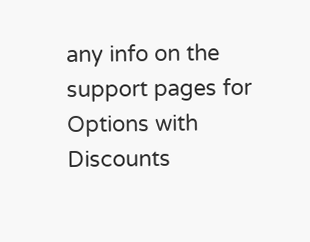any info on the support pages for Options with Discounts